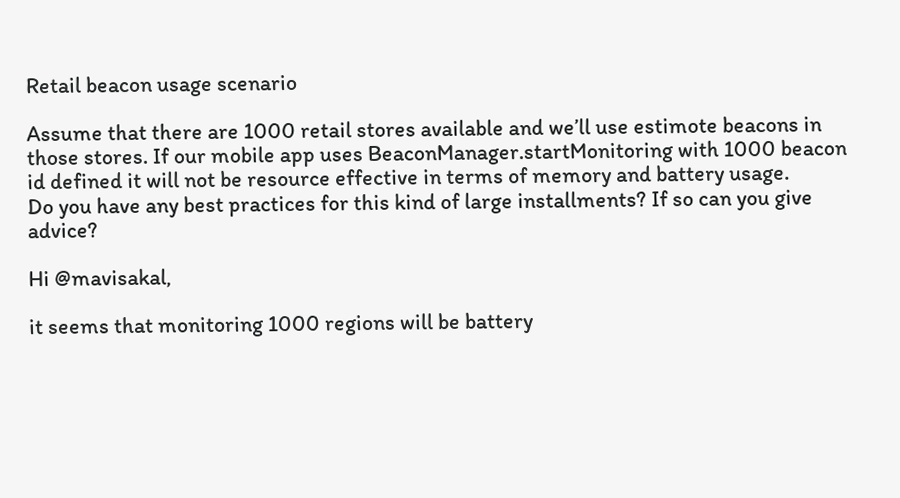Retail beacon usage scenario

Assume that there are 1000 retail stores available and we’ll use estimote beacons in those stores. If our mobile app uses BeaconManager.startMonitoring with 1000 beacon id defined it will not be resource effective in terms of memory and battery usage.
Do you have any best practices for this kind of large installments? If so can you give advice?

Hi @mavisakal,

it seems that monitoring 1000 regions will be battery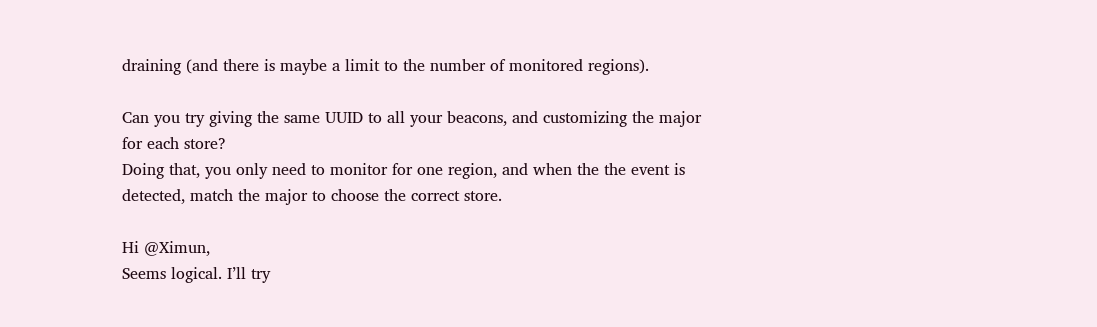draining (and there is maybe a limit to the number of monitored regions).

Can you try giving the same UUID to all your beacons, and customizing the major for each store?
Doing that, you only need to monitor for one region, and when the the event is detected, match the major to choose the correct store.

Hi @Ximun,
Seems logical. I’ll try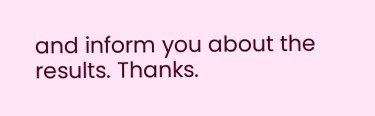and inform you about the results. Thanks.